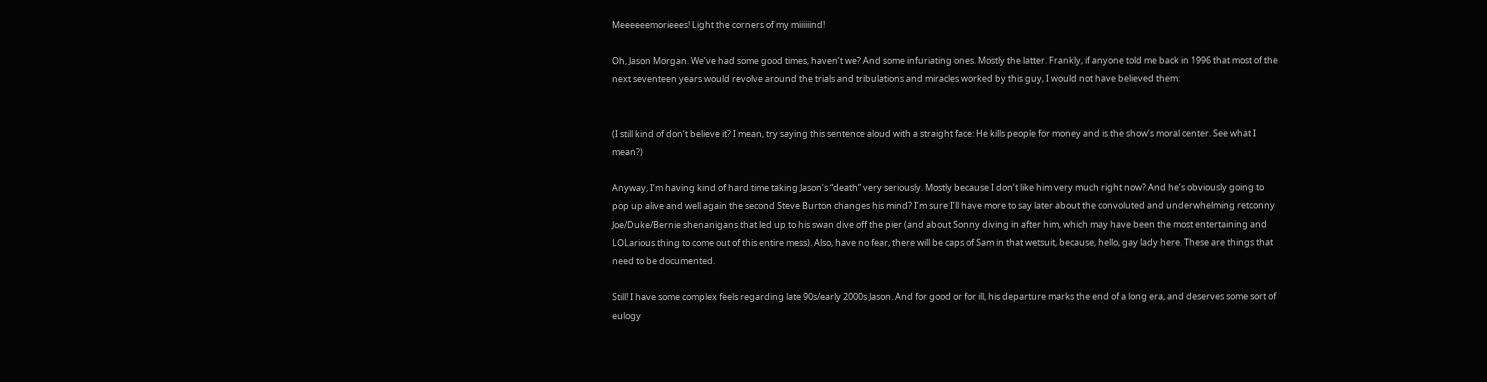Meeeeeemorieees! Light the corners of my miiiiiind!

Oh, Jason Morgan. We’ve had some good times, haven’t we? And some infuriating ones. Mostly the latter. Frankly, if anyone told me back in 1996 that most of the next seventeen years would revolve around the trials and tribulations and miracles worked by this guy, I would not have believed them:


(I still kind of don’t believe it? I mean, try saying this sentence aloud with a straight face: He kills people for money and is the show’s moral center. See what I mean?)

Anyway, I’m having kind of hard time taking Jason’s “death” very seriously. Mostly because I don’t like him very much right now? And he’s obviously going to pop up alive and well again the second Steve Burton changes his mind? I’m sure I’ll have more to say later about the convoluted and underwhelming retconny Joe/Duke/Bernie shenanigans that led up to his swan dive off the pier (and about Sonny diving in after him, which may have been the most entertaining and LOLarious thing to come out of this entire mess). Also, have no fear, there will be caps of Sam in that wetsuit, because, hello, gay lady here. These are things that need to be documented.

Still! I have some complex feels regarding late 90s/early 2000s Jason. And for good or for ill, his departure marks the end of a long era, and deserves some sort of eulogy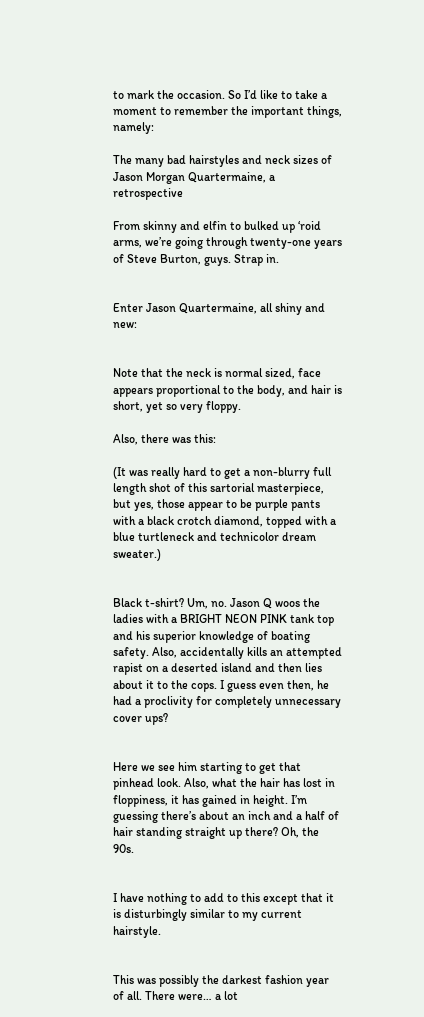to mark the occasion. So I’d like to take a moment to remember the important things, namely:

The many bad hairstyles and neck sizes of
Jason Morgan Quartermaine, a retrospective

From skinny and elfin to bulked up ‘roid arms, we’re going through twenty-one years of Steve Burton, guys. Strap in.


Enter Jason Quartermaine, all shiny and new:


Note that the neck is normal sized, face appears proportional to the body, and hair is short, yet so very floppy.

Also, there was this:

(It was really hard to get a non-blurry full length shot of this sartorial masterpiece, but yes, those appear to be purple pants with a black crotch diamond, topped with a blue turtleneck and technicolor dream sweater.)


Black t-shirt? Um, no. Jason Q woos the ladies with a BRIGHT NEON PINK tank top and his superior knowledge of boating safety. Also, accidentally kills an attempted rapist on a deserted island and then lies about it to the cops. I guess even then, he had a proclivity for completely unnecessary cover ups?


Here we see him starting to get that pinhead look. Also, what the hair has lost in floppiness, it has gained in height. I’m guessing there’s about an inch and a half of hair standing straight up there? Oh, the 90s.


I have nothing to add to this except that it is disturbingly similar to my current hairstyle.


This was possibly the darkest fashion year of all. There were… a lot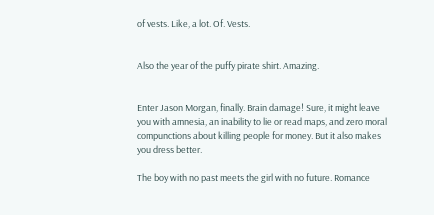of vests. Like, a lot. Of. Vests.


Also the year of the puffy pirate shirt. Amazing.


Enter Jason Morgan, finally. Brain damage! Sure, it might leave you with amnesia, an inability to lie or read maps, and zero moral compunctions about killing people for money. But it also makes you dress better.

The boy with no past meets the girl with no future. Romance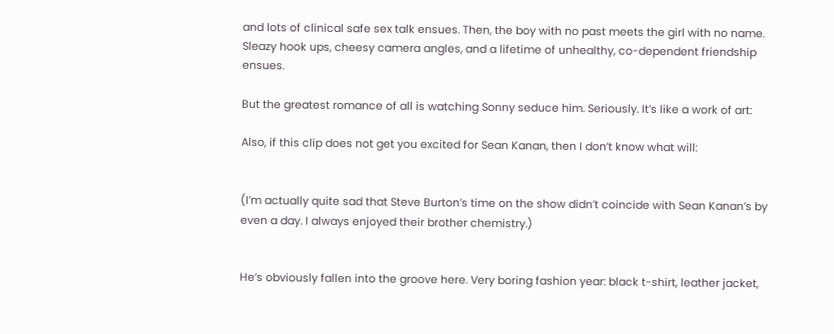and lots of clinical safe sex talk ensues. Then, the boy with no past meets the girl with no name. Sleazy hook ups, cheesy camera angles, and a lifetime of unhealthy, co-dependent friendship ensues.

But the greatest romance of all is watching Sonny seduce him. Seriously. It’s like a work of art:

Also, if this clip does not get you excited for Sean Kanan, then I don’t know what will:


(I’m actually quite sad that Steve Burton’s time on the show didn’t coincide with Sean Kanan’s by even a day. I always enjoyed their brother chemistry.)


He’s obviously fallen into the groove here. Very boring fashion year: black t-shirt, leather jacket,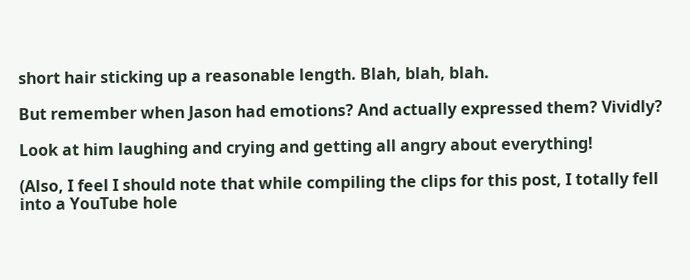short hair sticking up a reasonable length. Blah, blah, blah.

But remember when Jason had emotions? And actually expressed them? Vividly?

Look at him laughing and crying and getting all angry about everything!

(Also, I feel I should note that while compiling the clips for this post, I totally fell into a YouTube hole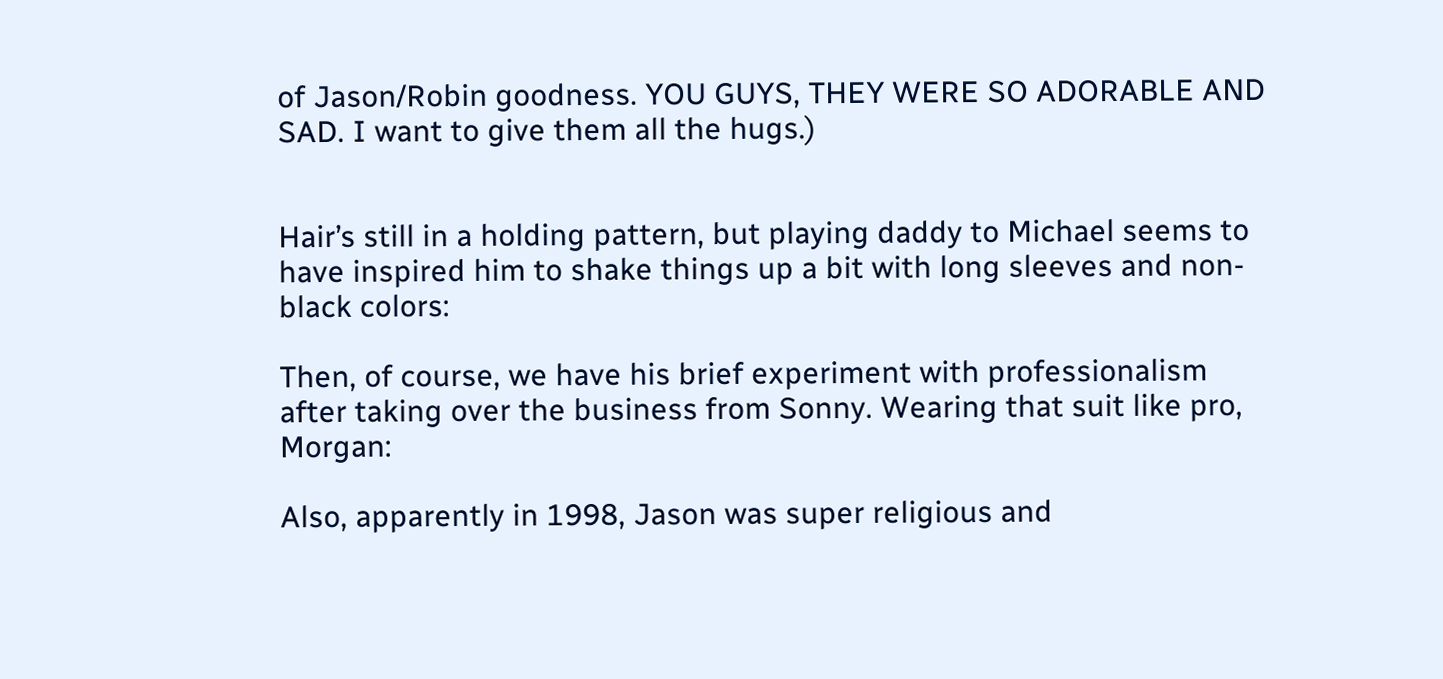of Jason/Robin goodness. YOU GUYS, THEY WERE SO ADORABLE AND SAD. I want to give them all the hugs.)


Hair’s still in a holding pattern, but playing daddy to Michael seems to have inspired him to shake things up a bit with long sleeves and non-black colors:

Then, of course, we have his brief experiment with professionalism after taking over the business from Sonny. Wearing that suit like pro, Morgan:

Also, apparently in 1998, Jason was super religious and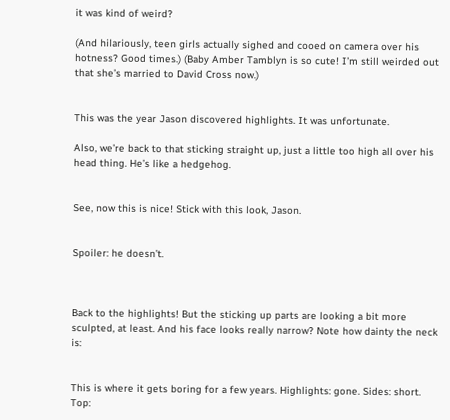it was kind of weird?

(And hilariously, teen girls actually sighed and cooed on camera over his hotness? Good times.) (Baby Amber Tamblyn is so cute! I’m still weirded out that she’s married to David Cross now.)


This was the year Jason discovered highlights. It was unfortunate.

Also, we’re back to that sticking straight up, just a little too high all over his head thing. He’s like a hedgehog.


See, now this is nice! Stick with this look, Jason.


Spoiler: he doesn’t.



Back to the highlights! But the sticking up parts are looking a bit more sculpted, at least. And his face looks really narrow? Note how dainty the neck is:


This is where it gets boring for a few years. Highlights: gone. Sides: short. Top: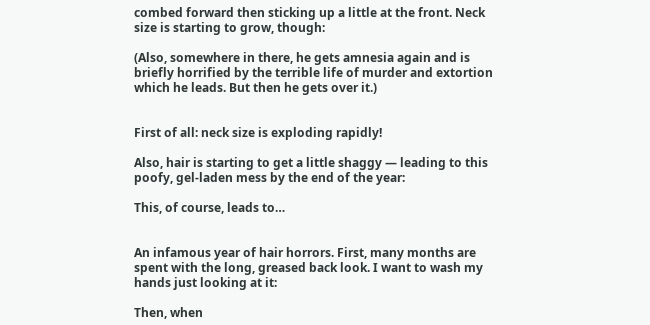combed forward then sticking up a little at the front. Neck size is starting to grow, though:

(Also, somewhere in there, he gets amnesia again and is briefly horrified by the terrible life of murder and extortion which he leads. But then he gets over it.)


First of all: neck size is exploding rapidly!

Also, hair is starting to get a little shaggy — leading to this poofy, gel-laden mess by the end of the year:

This, of course, leads to…


An infamous year of hair horrors. First, many months are spent with the long, greased back look. I want to wash my hands just looking at it:

Then, when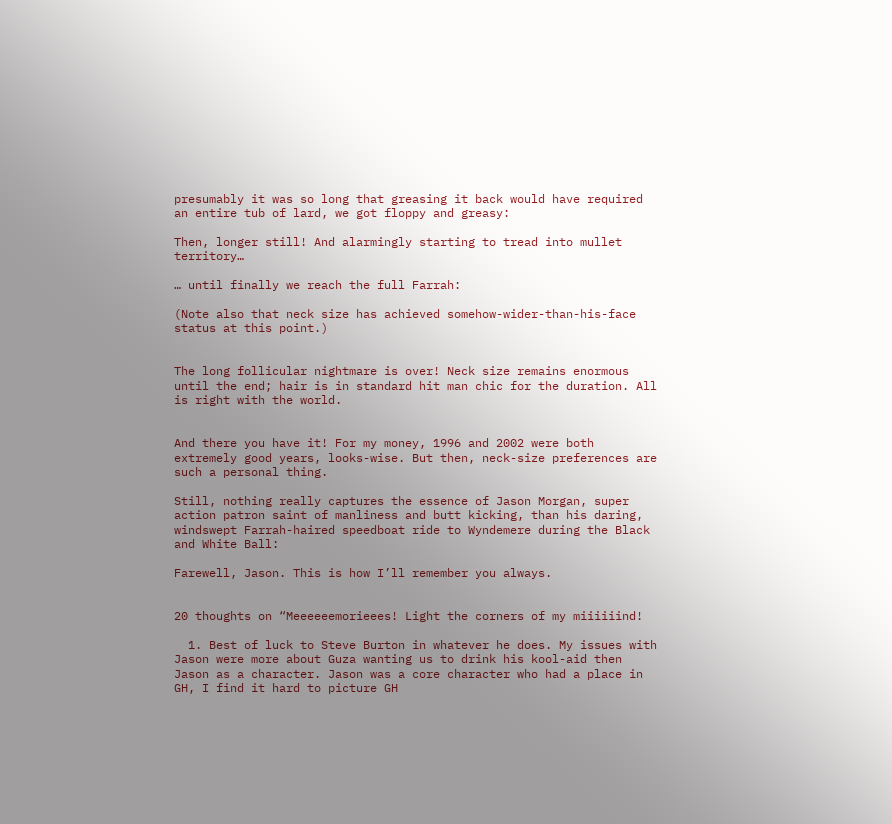presumably it was so long that greasing it back would have required an entire tub of lard, we got floppy and greasy:

Then, longer still! And alarmingly starting to tread into mullet territory…

… until finally we reach the full Farrah:

(Note also that neck size has achieved somehow-wider-than-his-face status at this point.)


The long follicular nightmare is over! Neck size remains enormous until the end; hair is in standard hit man chic for the duration. All is right with the world.


And there you have it! For my money, 1996 and 2002 were both extremely good years, looks-wise. But then, neck-size preferences are such a personal thing.

Still, nothing really captures the essence of Jason Morgan, super action patron saint of manliness and butt kicking, than his daring, windswept Farrah-haired speedboat ride to Wyndemere during the Black and White Ball:

Farewell, Jason. This is how I’ll remember you always.


20 thoughts on “Meeeeeemorieees! Light the corners of my miiiiiind!

  1. Best of luck to Steve Burton in whatever he does. My issues with Jason were more about Guza wanting us to drink his kool-aid then Jason as a character. Jason was a core character who had a place in GH, I find it hard to picture GH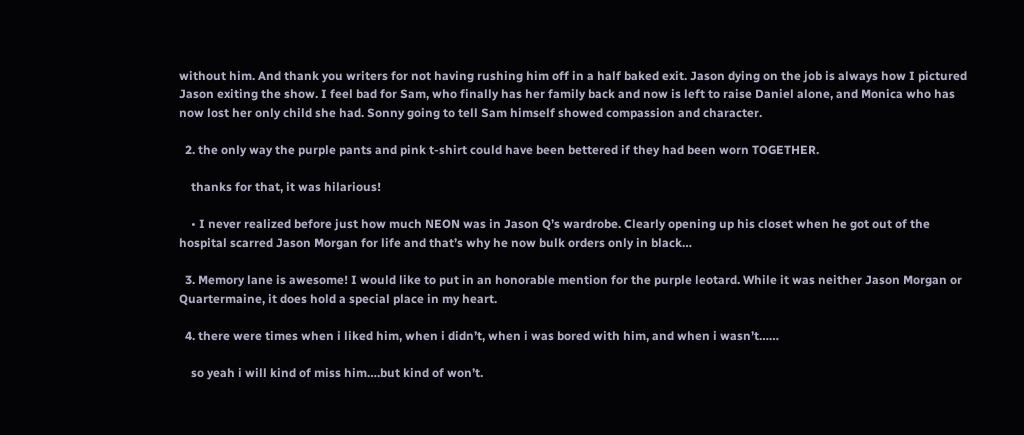without him. And thank you writers for not having rushing him off in a half baked exit. Jason dying on the job is always how I pictured Jason exiting the show. I feel bad for Sam, who finally has her family back and now is left to raise Daniel alone, and Monica who has now lost her only child she had. Sonny going to tell Sam himself showed compassion and character.

  2. the only way the purple pants and pink t-shirt could have been bettered if they had been worn TOGETHER.

    thanks for that, it was hilarious!

    • I never realized before just how much NEON was in Jason Q’s wardrobe. Clearly opening up his closet when he got out of the hospital scarred Jason Morgan for life and that’s why he now bulk orders only in black…

  3. Memory lane is awesome! I would like to put in an honorable mention for the purple leotard. While it was neither Jason Morgan or Quartermaine, it does hold a special place in my heart.

  4. there were times when i liked him, when i didn’t, when i was bored with him, and when i wasn’t……

    so yeah i will kind of miss him….but kind of won’t.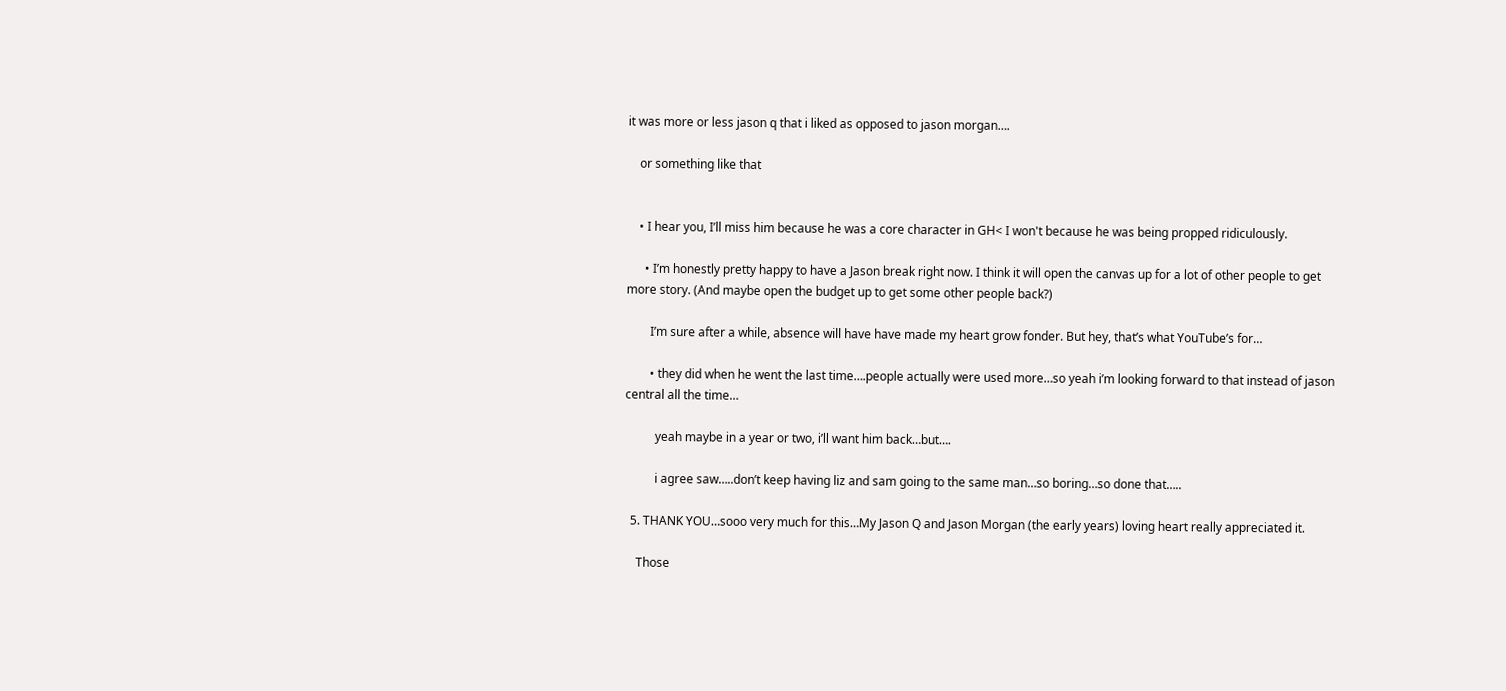it was more or less jason q that i liked as opposed to jason morgan….

    or something like that


    • I hear you, I’ll miss him because he was a core character in GH< I won't because he was being propped ridiculously.

      • I’m honestly pretty happy to have a Jason break right now. I think it will open the canvas up for a lot of other people to get more story. (And maybe open the budget up to get some other people back?)

        I’m sure after a while, absence will have have made my heart grow fonder. But hey, that’s what YouTube’s for…

        • they did when he went the last time….people actually were used more…so yeah i’m looking forward to that instead of jason central all the time…

          yeah maybe in a year or two, i’ll want him back…but….

          i agree saw…..don’t keep having liz and sam going to the same man…so boring…so done that…..

  5. THANK YOU…sooo very much for this…My Jason Q and Jason Morgan (the early years) loving heart really appreciated it.

    Those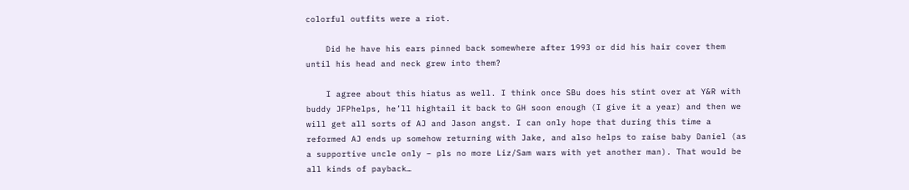colorful outfits were a riot.

    Did he have his ears pinned back somewhere after 1993 or did his hair cover them until his head and neck grew into them?

    I agree about this hiatus as well. I think once SBu does his stint over at Y&R with buddy JFPhelps, he’ll hightail it back to GH soon enough (I give it a year) and then we will get all sorts of AJ and Jason angst. I can only hope that during this time a reformed AJ ends up somehow returning with Jake, and also helps to raise baby Daniel (as a supportive uncle only – pls no more Liz/Sam wars with yet another man). That would be all kinds of payback…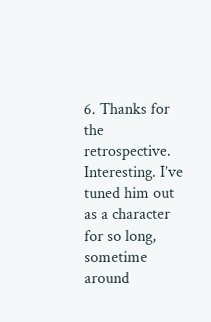6. Thanks for the retrospective. Interesting. I’ve tuned him out as a character for so long, sometime around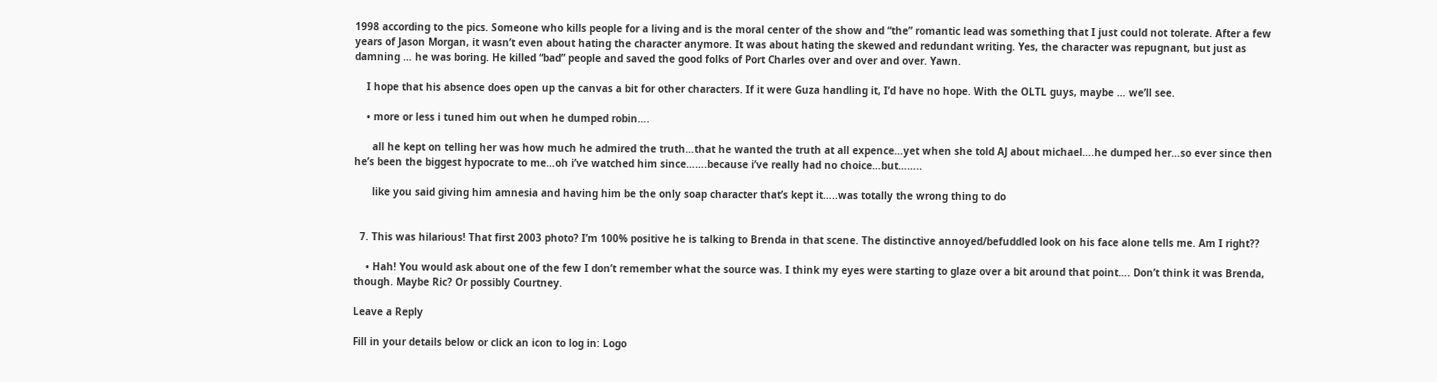1998 according to the pics. Someone who kills people for a living and is the moral center of the show and “the” romantic lead was something that I just could not tolerate. After a few years of Jason Morgan, it wasn’t even about hating the character anymore. It was about hating the skewed and redundant writing. Yes, the character was repugnant, but just as damning … he was boring. He killed “bad” people and saved the good folks of Port Charles over and over and over. Yawn.

    I hope that his absence does open up the canvas a bit for other characters. If it were Guza handling it, I’d have no hope. With the OLTL guys, maybe … we’ll see.

    • more or less i tuned him out when he dumped robin….

      all he kept on telling her was how much he admired the truth…that he wanted the truth at all expence…yet when she told AJ about michael….he dumped her…so ever since then he’s been the biggest hypocrate to me…oh i’ve watched him since…….because i’ve really had no choice…but……..

      like you said giving him amnesia and having him be the only soap character that’s kept it…..was totally the wrong thing to do


  7. This was hilarious! That first 2003 photo? I’m 100% positive he is talking to Brenda in that scene. The distinctive annoyed/befuddled look on his face alone tells me. Am I right??

    • Hah! You would ask about one of the few I don’t remember what the source was. I think my eyes were starting to glaze over a bit around that point…. Don’t think it was Brenda, though. Maybe Ric? Or possibly Courtney.

Leave a Reply

Fill in your details below or click an icon to log in: Logo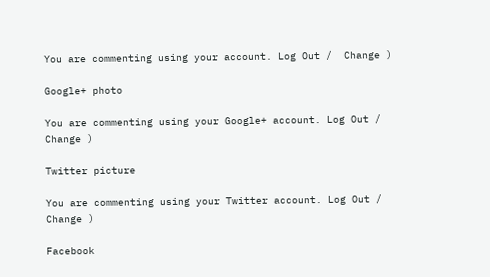You are commenting using your account. Log Out /  Change )

Google+ photo

You are commenting using your Google+ account. Log Out /  Change )

Twitter picture

You are commenting using your Twitter account. Log Out /  Change )

Facebook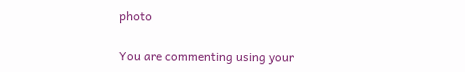photo

You are commenting using your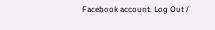Facebook account. Log Out /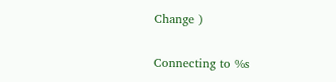Change )

Connecting to %s